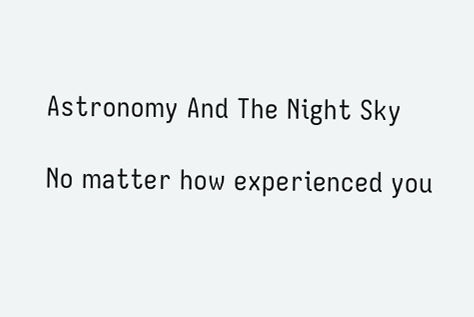Astronomy And The Night Sky

No matter how experienced you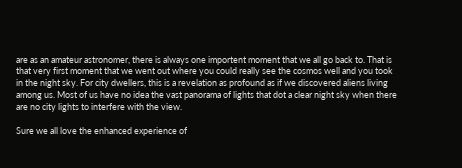are as an amateur astronomer, there is always one importent moment that we all go back to. That is that very first moment that we went out where you could really see the cosmos well and you took in the night sky. For city dwellers, this is a revelation as profound as if we discovered aliens living among us. Most of us have no idea the vast panorama of lights that dot a clear night sky when there are no city lights to interfere with the view.

Sure we all love the enhanced experience of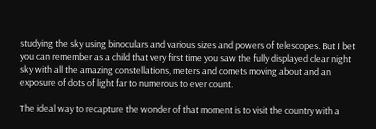studying the sky using binoculars and various sizes and powers of telescopes. But I bet you can remember as a child that very first time you saw the fully displayed clear night sky with all the amazing constellations, meters and comets moving about and an exposure of dots of light far to numerous to ever count.

The ideal way to recapture the wonder of that moment is to visit the country with a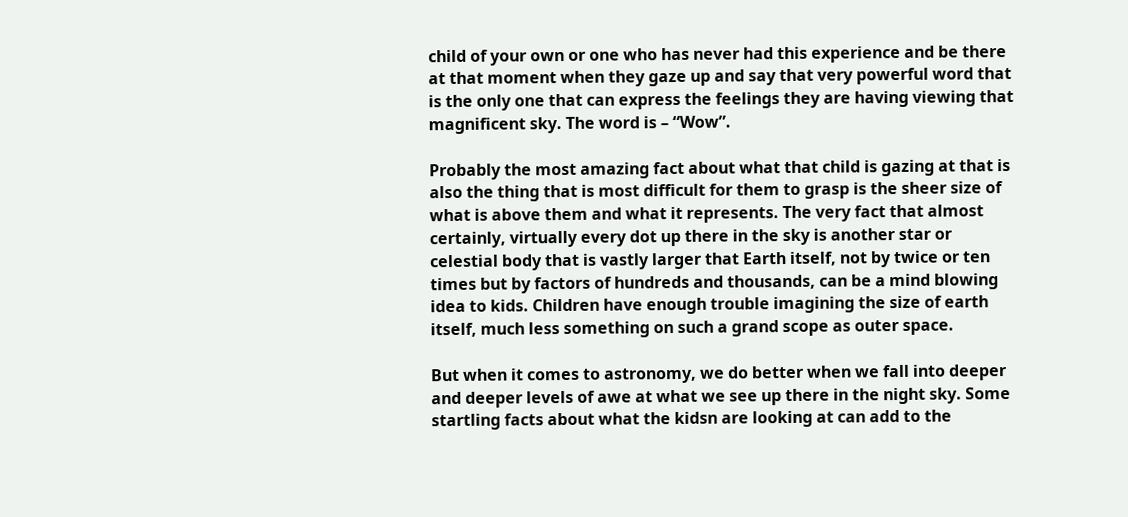child of your own or one who has never had this experience and be there at that moment when they gaze up and say that very powerful word that is the only one that can express the feelings they are having viewing that magnificent sky. The word is – “Wow”.

Probably the most amazing fact about what that child is gazing at that is also the thing that is most difficult for them to grasp is the sheer size of what is above them and what it represents. The very fact that almost certainly, virtually every dot up there in the sky is another star or celestial body that is vastly larger that Earth itself, not by twice or ten times but by factors of hundreds and thousands, can be a mind blowing idea to kids. Children have enough trouble imagining the size of earth itself, much less something on such a grand scope as outer space.

But when it comes to astronomy, we do better when we fall into deeper and deeper levels of awe at what we see up there in the night sky. Some startling facts about what the kidsn are looking at can add to the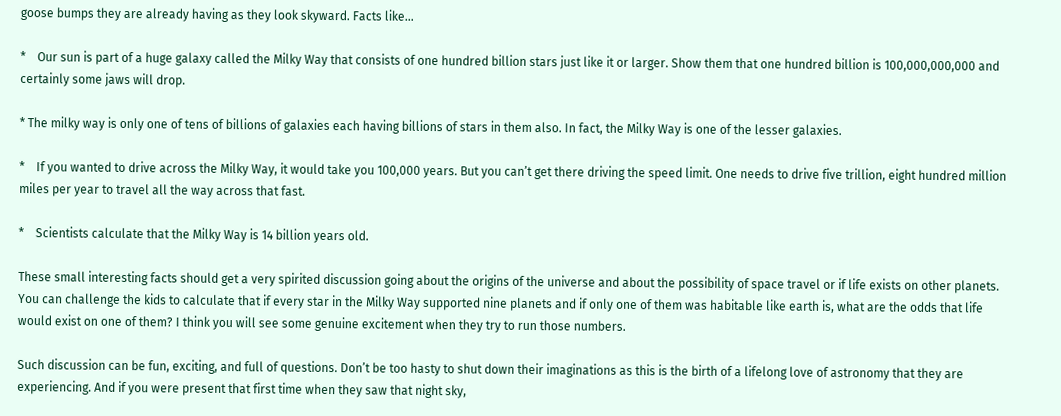goose bumps they are already having as they look skyward. Facts like…

*    Our sun is part of a huge galaxy called the Milky Way that consists of one hundred billion stars just like it or larger. Show them that one hundred billion is 100,000,000,000 and certainly some jaws will drop.

* The milky way is only one of tens of billions of galaxies each having billions of stars in them also. In fact, the Milky Way is one of the lesser galaxies.

*    If you wanted to drive across the Milky Way, it would take you 100,000 years. But you can’t get there driving the speed limit. One needs to drive five trillion, eight hundred million miles per year to travel all the way across that fast.

*    Scientists calculate that the Milky Way is 14 billion years old.

These small interesting facts should get a very spirited discussion going about the origins of the universe and about the possibility of space travel or if life exists on other planets. You can challenge the kids to calculate that if every star in the Milky Way supported nine planets and if only one of them was habitable like earth is, what are the odds that life would exist on one of them? I think you will see some genuine excitement when they try to run those numbers.

Such discussion can be fun, exciting, and full of questions. Don’t be too hasty to shut down their imaginations as this is the birth of a lifelong love of astronomy that they are experiencing. And if you were present that first time when they saw that night sky,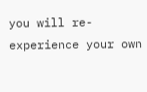you will re-experience your own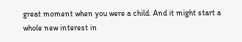great moment when you were a child. And it might start a whole new interest in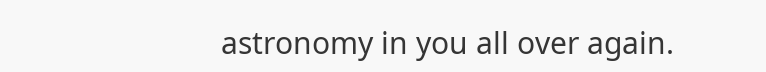astronomy in you all over again.